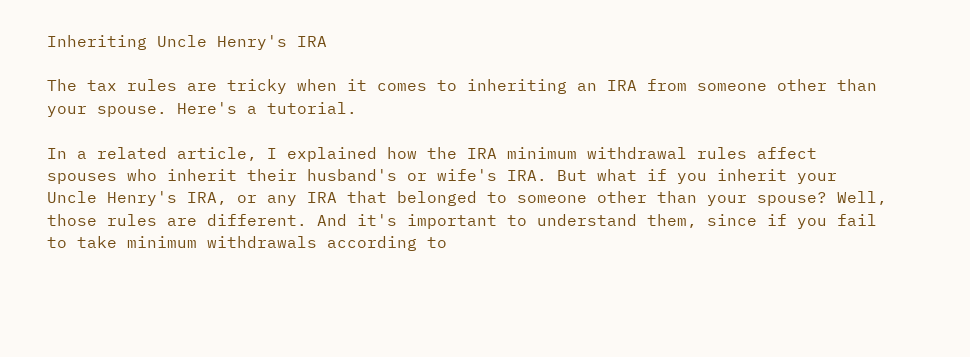Inheriting Uncle Henry's IRA

The tax rules are tricky when it comes to inheriting an IRA from someone other than your spouse. Here's a tutorial.

In a related article, I explained how the IRA minimum withdrawal rules affect spouses who inherit their husband's or wife's IRA. But what if you inherit your Uncle Henry's IRA, or any IRA that belonged to someone other than your spouse? Well, those rules are different. And it's important to understand them, since if you fail to take minimum withdrawals according to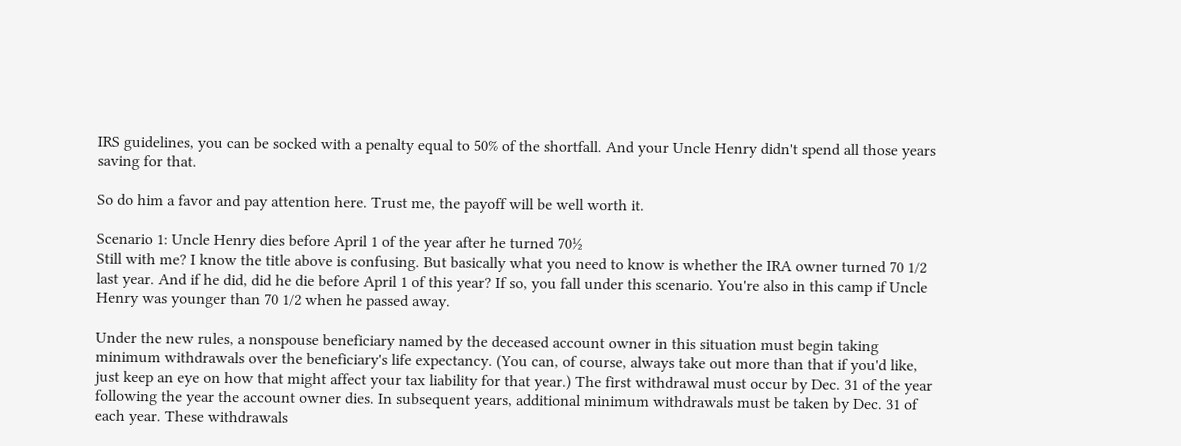IRS guidelines, you can be socked with a penalty equal to 50% of the shortfall. And your Uncle Henry didn't spend all those years saving for that.

So do him a favor and pay attention here. Trust me, the payoff will be well worth it.

Scenario 1: Uncle Henry dies before April 1 of the year after he turned 70½
Still with me? I know the title above is confusing. But basically what you need to know is whether the IRA owner turned 70 1/2 last year. And if he did, did he die before April 1 of this year? If so, you fall under this scenario. You're also in this camp if Uncle Henry was younger than 70 1/2 when he passed away.

Under the new rules, a nonspouse beneficiary named by the deceased account owner in this situation must begin taking minimum withdrawals over the beneficiary's life expectancy. (You can, of course, always take out more than that if you'd like, just keep an eye on how that might affect your tax liability for that year.) The first withdrawal must occur by Dec. 31 of the year following the year the account owner dies. In subsequent years, additional minimum withdrawals must be taken by Dec. 31 of each year. These withdrawals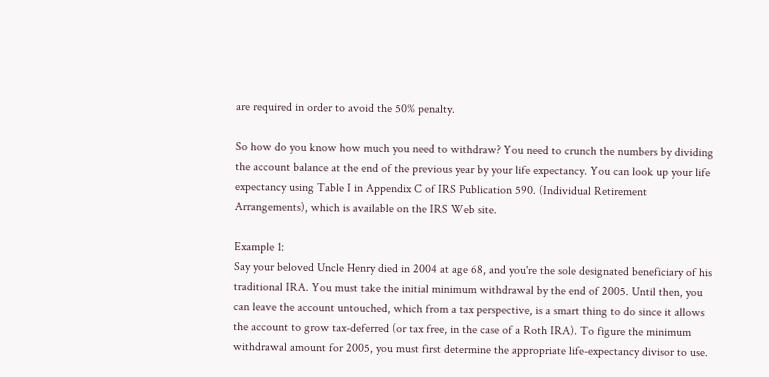are required in order to avoid the 50% penalty.

So how do you know how much you need to withdraw? You need to crunch the numbers by dividing the account balance at the end of the previous year by your life expectancy. You can look up your life expectancy using Table I in Appendix C of IRS Publication 590. (Individual Retirement Arrangements), which is available on the IRS Web site.

Example 1:
Say your beloved Uncle Henry died in 2004 at age 68, and you're the sole designated beneficiary of his traditional IRA. You must take the initial minimum withdrawal by the end of 2005. Until then, you can leave the account untouched, which from a tax perspective, is a smart thing to do since it allows the account to grow tax-deferred (or tax free, in the case of a Roth IRA). To figure the minimum withdrawal amount for 2005, you must first determine the appropriate life-expectancy divisor to use.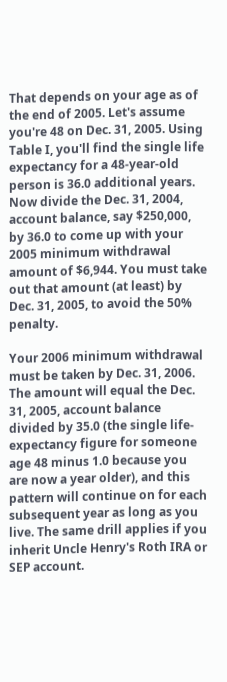That depends on your age as of the end of 2005. Let's assume you're 48 on Dec. 31, 2005. Using Table I, you'll find the single life expectancy for a 48-year-old person is 36.0 additional years. Now divide the Dec. 31, 2004, account balance, say $250,000, by 36.0 to come up with your 2005 minimum withdrawal amount of $6,944. You must take out that amount (at least) by Dec. 31, 2005, to avoid the 50% penalty.

Your 2006 minimum withdrawal must be taken by Dec. 31, 2006. The amount will equal the Dec. 31, 2005, account balance divided by 35.0 (the single life-expectancy figure for someone age 48 minus 1.0 because you are now a year older), and this pattern will continue on for each subsequent year as long as you live. The same drill applies if you inherit Uncle Henry's Roth IRA or SEP account.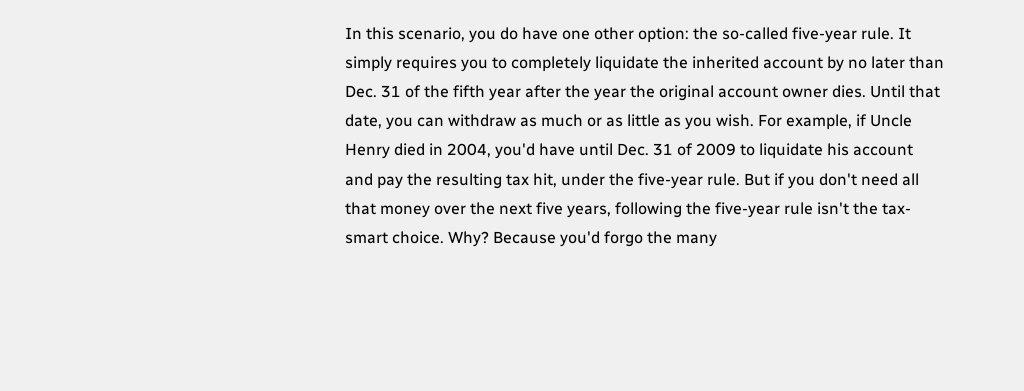In this scenario, you do have one other option: the so-called five-year rule. It simply requires you to completely liquidate the inherited account by no later than Dec. 31 of the fifth year after the year the original account owner dies. Until that date, you can withdraw as much or as little as you wish. For example, if Uncle Henry died in 2004, you'd have until Dec. 31 of 2009 to liquidate his account and pay the resulting tax hit, under the five-year rule. But if you don't need all that money over the next five years, following the five-year rule isn't the tax-smart choice. Why? Because you'd forgo the many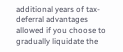additional years of tax-deferral advantages allowed if you choose to gradually liquidate the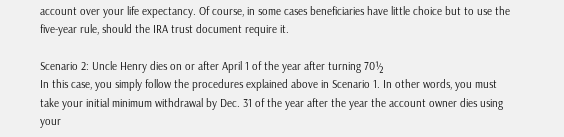account over your life expectancy. Of course, in some cases beneficiaries have little choice but to use the five-year rule, should the IRA trust document require it.

Scenario 2: Uncle Henry dies on or after April 1 of the year after turning 70½
In this case, you simply follow the procedures explained above in Scenario 1. In other words, you must take your initial minimum withdrawal by Dec. 31 of the year after the year the account owner dies using your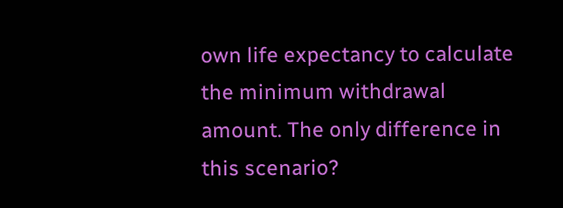own life expectancy to calculate the minimum withdrawal amount. The only difference in this scenario?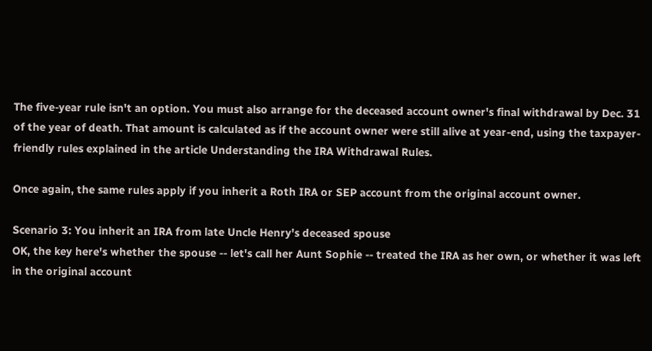The five-year rule isn't an option. You must also arrange for the deceased account owner's final withdrawal by Dec. 31 of the year of death. That amount is calculated as if the account owner were still alive at year-end, using the taxpayer-friendly rules explained in the article Understanding the IRA Withdrawal Rules.

Once again, the same rules apply if you inherit a Roth IRA or SEP account from the original account owner.

Scenario 3: You inherit an IRA from late Uncle Henry's deceased spouse
OK, the key here's whether the spouse -- let's call her Aunt Sophie -- treated the IRA as her own, or whether it was left in the original account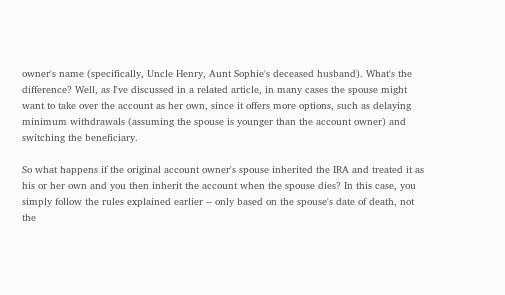owner's name (specifically, Uncle Henry, Aunt Sophie's deceased husband). What's the difference? Well, as I've discussed in a related article, in many cases the spouse might want to take over the account as her own, since it offers more options, such as delaying minimum withdrawals (assuming the spouse is younger than the account owner) and switching the beneficiary.

So what happens if the original account owner's spouse inherited the IRA and treated it as his or her own and you then inherit the account when the spouse dies? In this case, you simply follow the rules explained earlier -- only based on the spouse's date of death, not the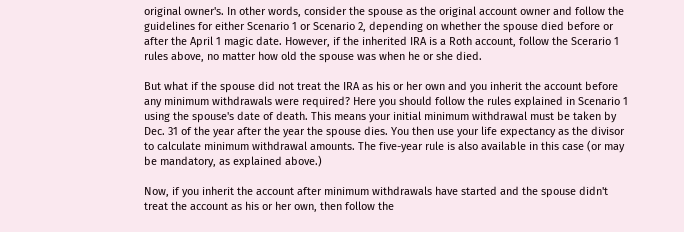original owner's. In other words, consider the spouse as the original account owner and follow the guidelines for either Scenario 1 or Scenario 2, depending on whether the spouse died before or after the April 1 magic date. However, if the inherited IRA is a Roth account, follow the Scerario 1 rules above, no matter how old the spouse was when he or she died.

But what if the spouse did not treat the IRA as his or her own and you inherit the account before any minimum withdrawals were required? Here you should follow the rules explained in Scenario 1 using the spouse's date of death. This means your initial minimum withdrawal must be taken by Dec. 31 of the year after the year the spouse dies. You then use your life expectancy as the divisor to calculate minimum withdrawal amounts. The five-year rule is also available in this case (or may be mandatory, as explained above.)

Now, if you inherit the account after minimum withdrawals have started and the spouse didn't treat the account as his or her own, then follow the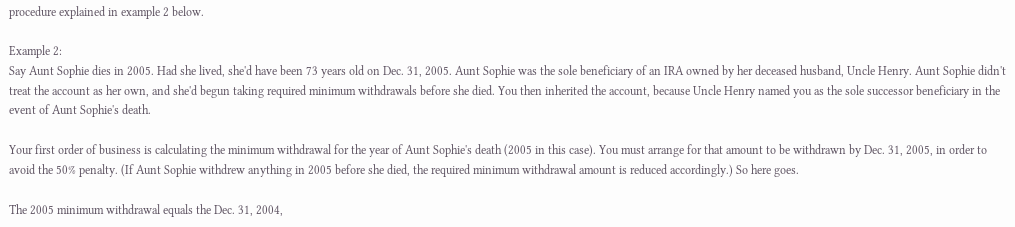procedure explained in example 2 below.

Example 2:
Say Aunt Sophie dies in 2005. Had she lived, she'd have been 73 years old on Dec. 31, 2005. Aunt Sophie was the sole beneficiary of an IRA owned by her deceased husband, Uncle Henry. Aunt Sophie didn't treat the account as her own, and she'd begun taking required minimum withdrawals before she died. You then inherited the account, because Uncle Henry named you as the sole successor beneficiary in the event of Aunt Sophie's death.

Your first order of business is calculating the minimum withdrawal for the year of Aunt Sophie's death (2005 in this case). You must arrange for that amount to be withdrawn by Dec. 31, 2005, in order to avoid the 50% penalty. (If Aunt Sophie withdrew anything in 2005 before she died, the required minimum withdrawal amount is reduced accordingly.) So here goes.

The 2005 minimum withdrawal equals the Dec. 31, 2004,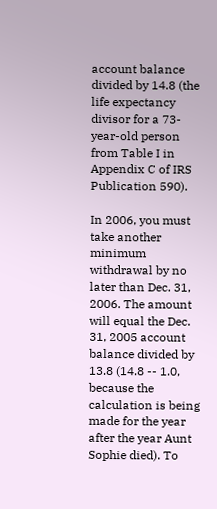account balance divided by 14.8 (the life expectancy divisor for a 73-year-old person from Table I in Appendix C of IRS Publication 590).

In 2006, you must take another minimum withdrawal by no later than Dec. 31, 2006. The amount will equal the Dec. 31, 2005 account balance divided by 13.8 (14.8 -- 1.0, because the calculation is being made for the year after the year Aunt Sophie died). To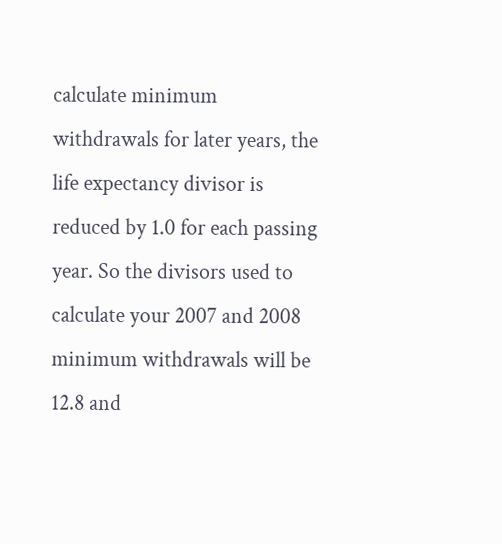calculate minimum withdrawals for later years, the life expectancy divisor is reduced by 1.0 for each passing year. So the divisors used to calculate your 2007 and 2008 minimum withdrawals will be 12.8 and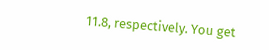11.8, respectively. You get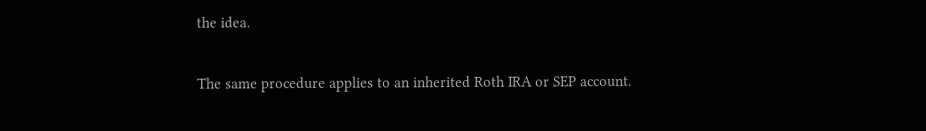the idea.

The same procedure applies to an inherited Roth IRA or SEP account.